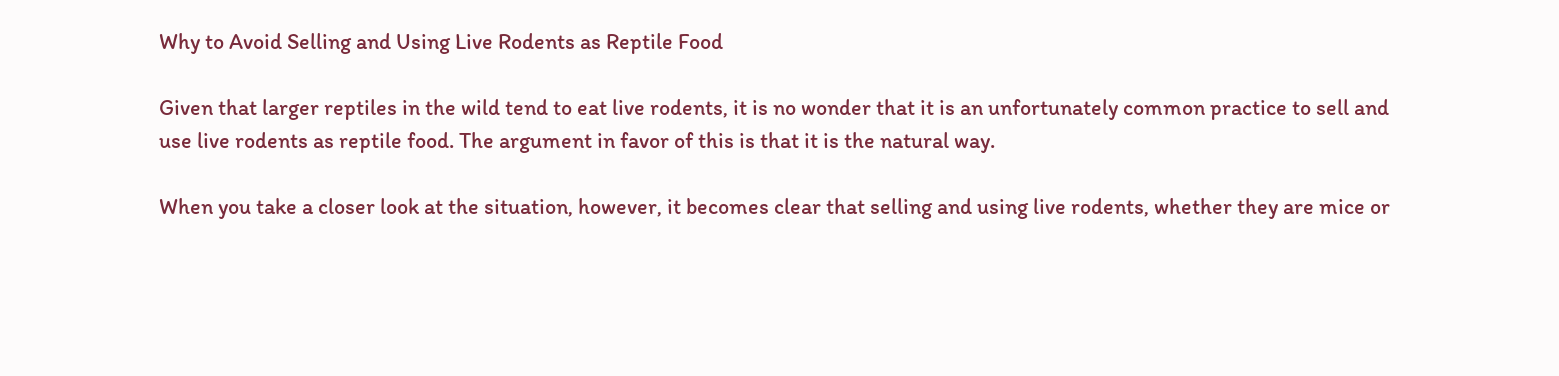Why to Avoid Selling and Using Live Rodents as Reptile Food

Given that larger reptiles in the wild tend to eat live rodents, it is no wonder that it is an unfortunately common practice to sell and use live rodents as reptile food. The argument in favor of this is that it is the natural way.

When you take a closer look at the situation, however, it becomes clear that selling and using live rodents, whether they are mice or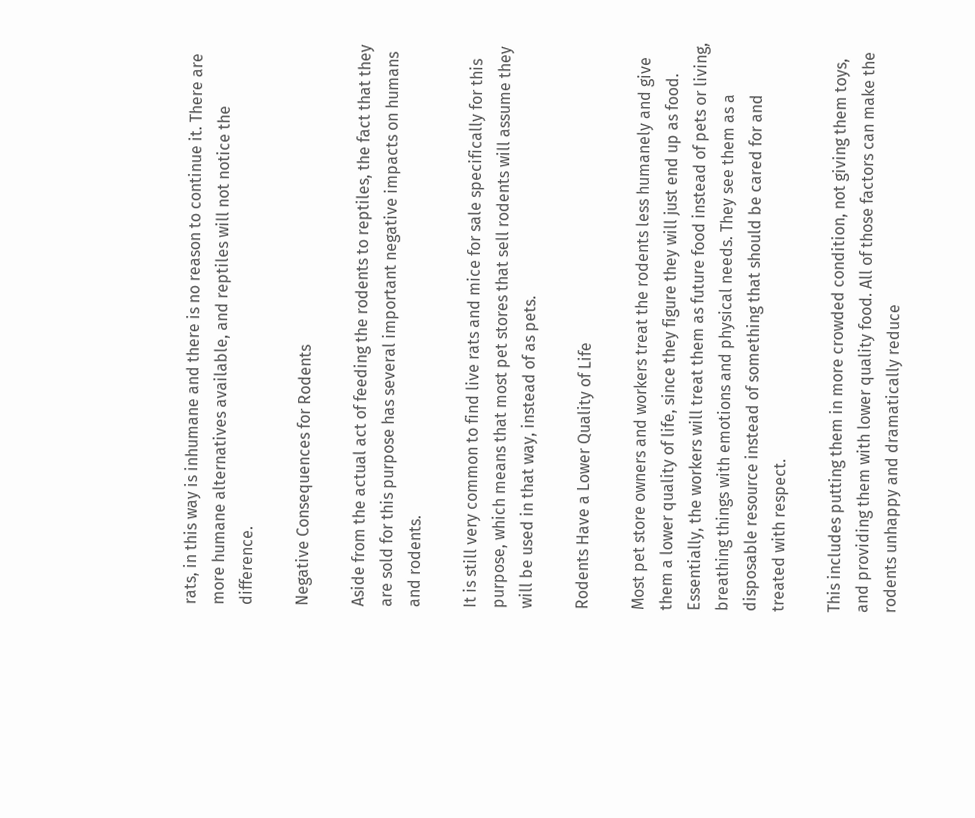rats, in this way is inhumane and there is no reason to continue it. There are more humane alternatives available, and reptiles will not notice the difference.

Negative Consequences for Rodents

Aside from the actual act of feeding the rodents to reptiles, the fact that they are sold for this purpose has several important negative impacts on humans and rodents.

It is still very common to find live rats and mice for sale specifically for this purpose, which means that most pet stores that sell rodents will assume they will be used in that way, instead of as pets.

Rodents Have a Lower Quality of Life

Most pet store owners and workers treat the rodents less humanely and give them a lower quality of life, since they figure they will just end up as food. Essentially, the workers will treat them as future food instead of pets or living, breathing things with emotions and physical needs. They see them as a disposable resource instead of something that should be cared for and treated with respect.

This includes putting them in more crowded condition, not giving them toys, and providing them with lower quality food. All of those factors can make the rodents unhappy and dramatically reduce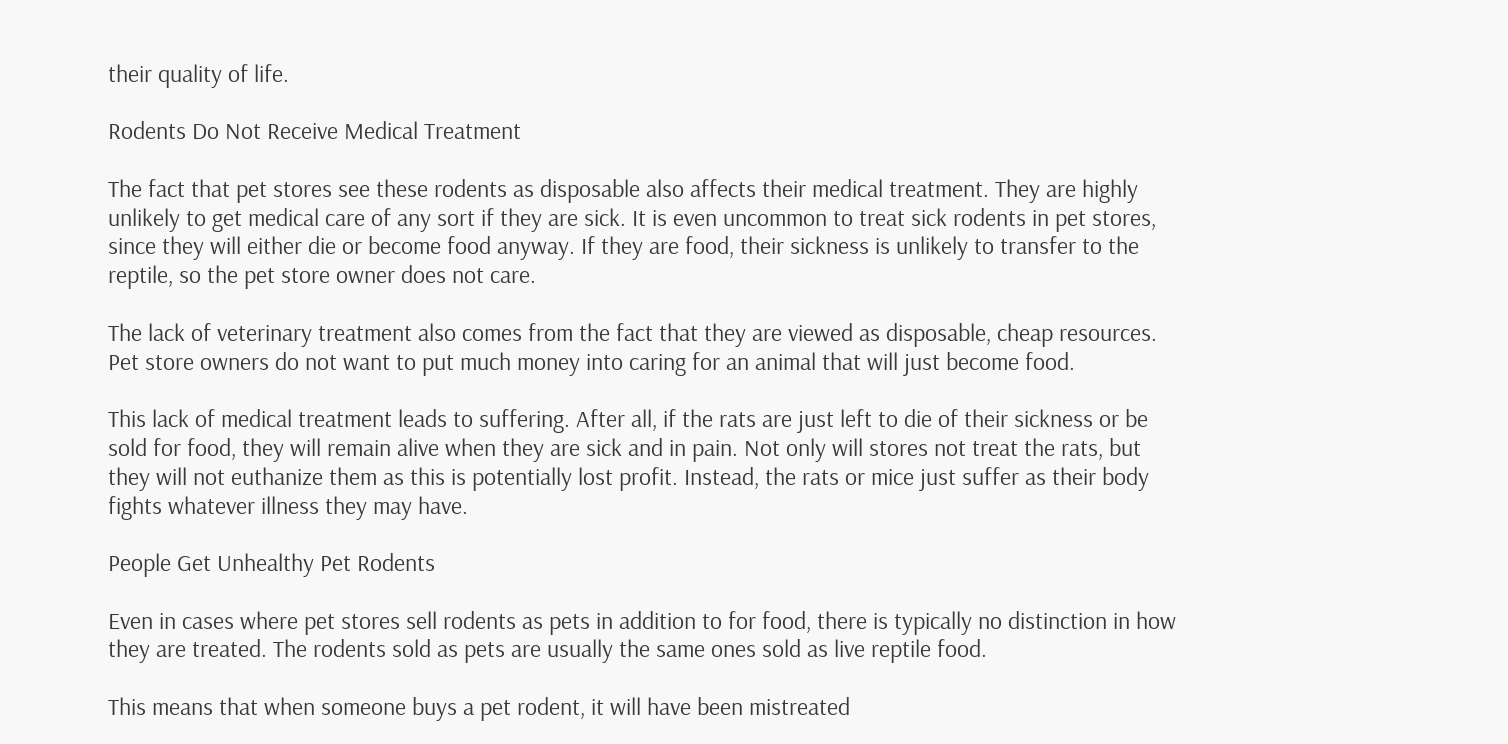their quality of life.

Rodents Do Not Receive Medical Treatment

The fact that pet stores see these rodents as disposable also affects their medical treatment. They are highly unlikely to get medical care of any sort if they are sick. It is even uncommon to treat sick rodents in pet stores, since they will either die or become food anyway. If they are food, their sickness is unlikely to transfer to the reptile, so the pet store owner does not care.

The lack of veterinary treatment also comes from the fact that they are viewed as disposable, cheap resources. Pet store owners do not want to put much money into caring for an animal that will just become food.

This lack of medical treatment leads to suffering. After all, if the rats are just left to die of their sickness or be sold for food, they will remain alive when they are sick and in pain. Not only will stores not treat the rats, but they will not euthanize them as this is potentially lost profit. Instead, the rats or mice just suffer as their body fights whatever illness they may have.

People Get Unhealthy Pet Rodents

Even in cases where pet stores sell rodents as pets in addition to for food, there is typically no distinction in how they are treated. The rodents sold as pets are usually the same ones sold as live reptile food.

This means that when someone buys a pet rodent, it will have been mistreated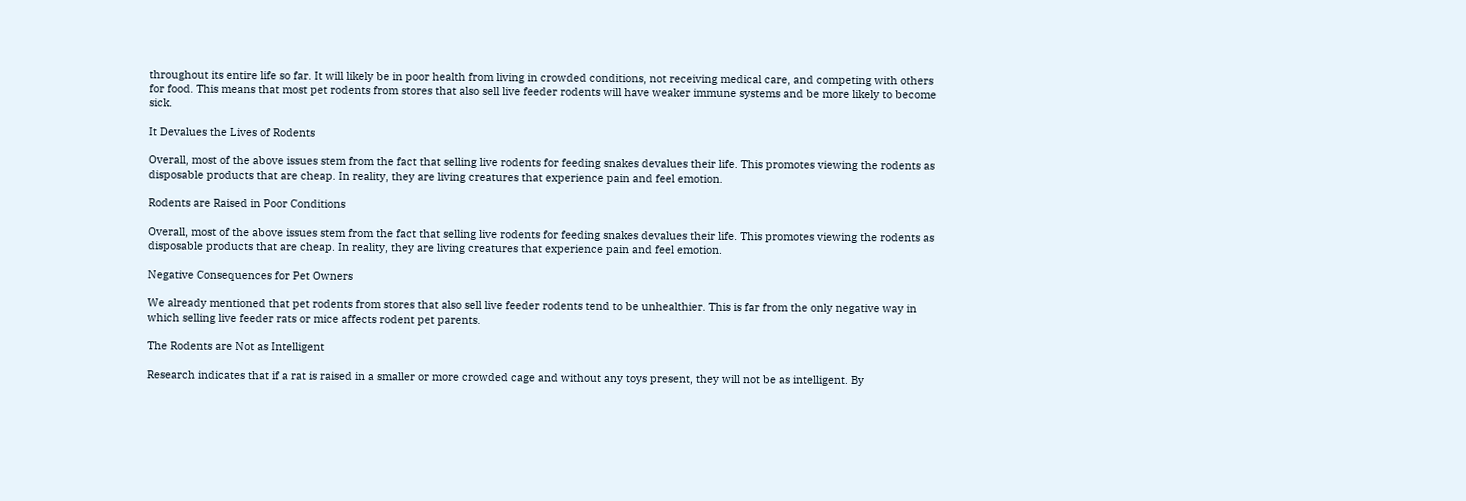throughout its entire life so far. It will likely be in poor health from living in crowded conditions, not receiving medical care, and competing with others for food. This means that most pet rodents from stores that also sell live feeder rodents will have weaker immune systems and be more likely to become sick.

It Devalues the Lives of Rodents

Overall, most of the above issues stem from the fact that selling live rodents for feeding snakes devalues their life. This promotes viewing the rodents as disposable products that are cheap. In reality, they are living creatures that experience pain and feel emotion.

Rodents are Raised in Poor Conditions

Overall, most of the above issues stem from the fact that selling live rodents for feeding snakes devalues their life. This promotes viewing the rodents as disposable products that are cheap. In reality, they are living creatures that experience pain and feel emotion.

Negative Consequences for Pet Owners

We already mentioned that pet rodents from stores that also sell live feeder rodents tend to be unhealthier. This is far from the only negative way in which selling live feeder rats or mice affects rodent pet parents.

The Rodents are Not as Intelligent

Research indicates that if a rat is raised in a smaller or more crowded cage and without any toys present, they will not be as intelligent. By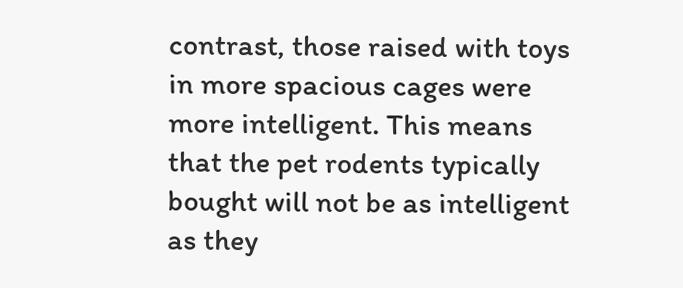contrast, those raised with toys in more spacious cages were more intelligent. This means that the pet rodents typically bought will not be as intelligent as they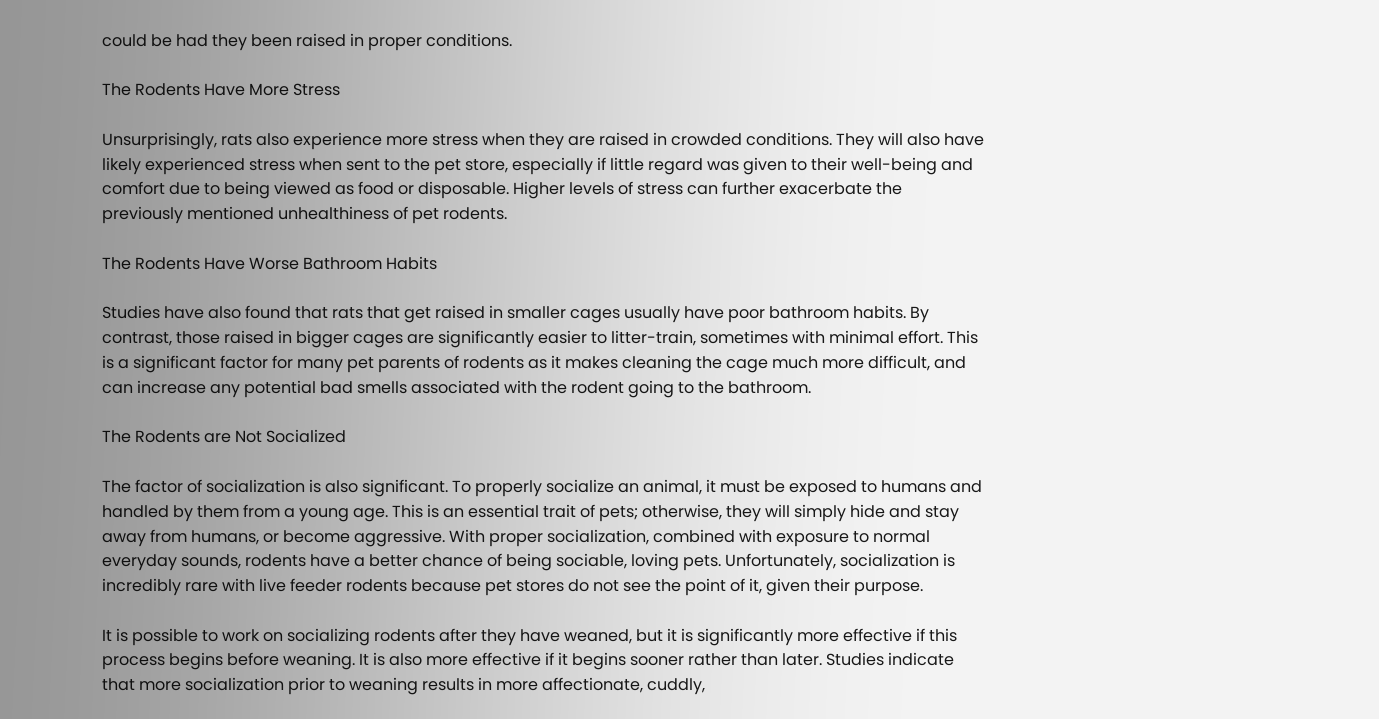could be had they been raised in proper conditions.

The Rodents Have More Stress

Unsurprisingly, rats also experience more stress when they are raised in crowded conditions. They will also have likely experienced stress when sent to the pet store, especially if little regard was given to their well-being and comfort due to being viewed as food or disposable. Higher levels of stress can further exacerbate the previously mentioned unhealthiness of pet rodents.

The Rodents Have Worse Bathroom Habits

Studies have also found that rats that get raised in smaller cages usually have poor bathroom habits. By contrast, those raised in bigger cages are significantly easier to litter-train, sometimes with minimal effort. This is a significant factor for many pet parents of rodents as it makes cleaning the cage much more difficult, and can increase any potential bad smells associated with the rodent going to the bathroom.

The Rodents are Not Socialized

The factor of socialization is also significant. To properly socialize an animal, it must be exposed to humans and handled by them from a young age. This is an essential trait of pets; otherwise, they will simply hide and stay away from humans, or become aggressive. With proper socialization, combined with exposure to normal everyday sounds, rodents have a better chance of being sociable, loving pets. Unfortunately, socialization is incredibly rare with live feeder rodents because pet stores do not see the point of it, given their purpose.

It is possible to work on socializing rodents after they have weaned, but it is significantly more effective if this process begins before weaning. It is also more effective if it begins sooner rather than later. Studies indicate that more socialization prior to weaning results in more affectionate, cuddly,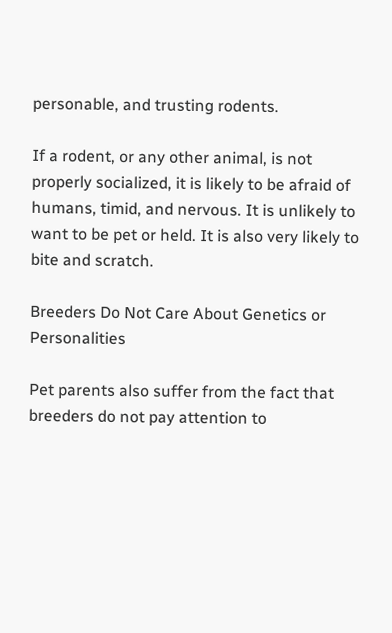personable, and trusting rodents.

If a rodent, or any other animal, is not properly socialized, it is likely to be afraid of humans, timid, and nervous. It is unlikely to want to be pet or held. It is also very likely to bite and scratch.

Breeders Do Not Care About Genetics or Personalities

Pet parents also suffer from the fact that breeders do not pay attention to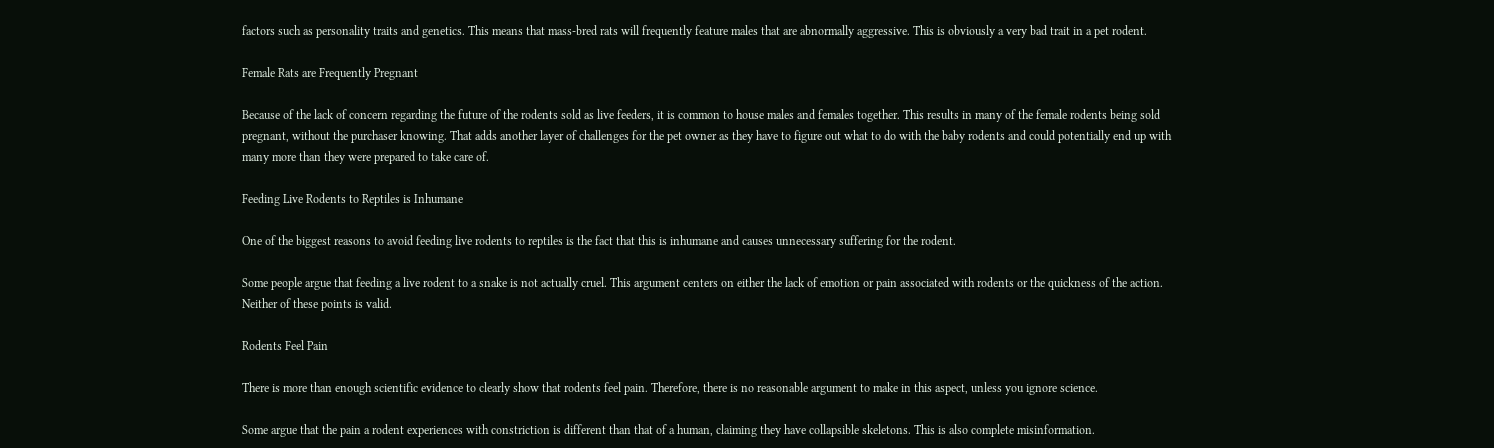factors such as personality traits and genetics. This means that mass-bred rats will frequently feature males that are abnormally aggressive. This is obviously a very bad trait in a pet rodent.

Female Rats are Frequently Pregnant

Because of the lack of concern regarding the future of the rodents sold as live feeders, it is common to house males and females together. This results in many of the female rodents being sold pregnant, without the purchaser knowing. That adds another layer of challenges for the pet owner as they have to figure out what to do with the baby rodents and could potentially end up with many more than they were prepared to take care of.

Feeding Live Rodents to Reptiles is Inhumane

One of the biggest reasons to avoid feeding live rodents to reptiles is the fact that this is inhumane and causes unnecessary suffering for the rodent.

Some people argue that feeding a live rodent to a snake is not actually cruel. This argument centers on either the lack of emotion or pain associated with rodents or the quickness of the action. Neither of these points is valid.

Rodents Feel Pain

There is more than enough scientific evidence to clearly show that rodents feel pain. Therefore, there is no reasonable argument to make in this aspect, unless you ignore science.

Some argue that the pain a rodent experiences with constriction is different than that of a human, claiming they have collapsible skeletons. This is also complete misinformation.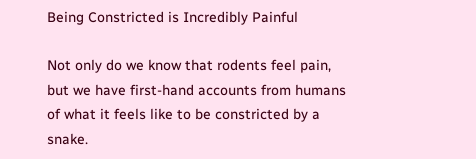Being Constricted is Incredibly Painful

Not only do we know that rodents feel pain, but we have first-hand accounts from humans of what it feels like to be constricted by a snake.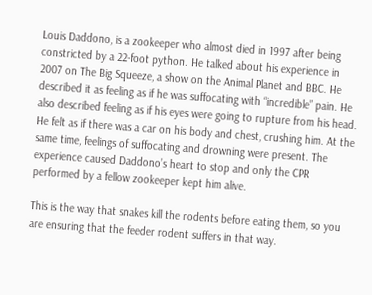Louis Daddono, is a zookeeper who almost died in 1997 after being constricted by a 22-foot python. He talked about his experience in 2007 on The Big Squeeze, a show on the Animal Planet and BBC. He described it as feeling as if he was suffocating with “incredible” pain. He also described feeling as if his eyes were going to rupture from his head. He felt as if there was a car on his body and chest, crushing him. At the same time, feelings of suffocating and drowning were present. The experience caused Daddono’s heart to stop and only the CPR performed by a fellow zookeeper kept him alive.

This is the way that snakes kill the rodents before eating them, so you are ensuring that the feeder rodent suffers in that way.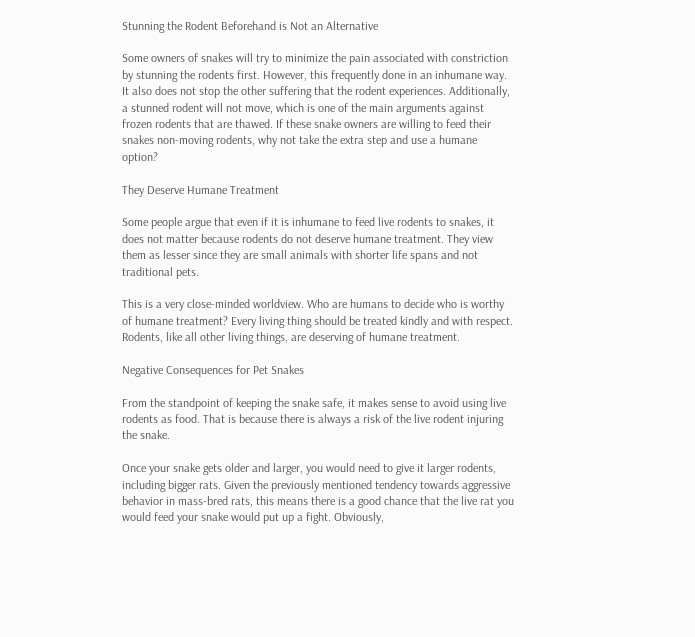Stunning the Rodent Beforehand is Not an Alternative

Some owners of snakes will try to minimize the pain associated with constriction by stunning the rodents first. However, this frequently done in an inhumane way. It also does not stop the other suffering that the rodent experiences. Additionally, a stunned rodent will not move, which is one of the main arguments against frozen rodents that are thawed. If these snake owners are willing to feed their snakes non-moving rodents, why not take the extra step and use a humane option?

They Deserve Humane Treatment

Some people argue that even if it is inhumane to feed live rodents to snakes, it does not matter because rodents do not deserve humane treatment. They view them as lesser since they are small animals with shorter life spans and not traditional pets.

This is a very close-minded worldview. Who are humans to decide who is worthy of humane treatment? Every living thing should be treated kindly and with respect. Rodents, like all other living things, are deserving of humane treatment.

Negative Consequences for Pet Snakes

From the standpoint of keeping the snake safe, it makes sense to avoid using live rodents as food. That is because there is always a risk of the live rodent injuring the snake.

Once your snake gets older and larger, you would need to give it larger rodents, including bigger rats. Given the previously mentioned tendency towards aggressive behavior in mass-bred rats, this means there is a good chance that the live rat you would feed your snake would put up a fight. Obviously,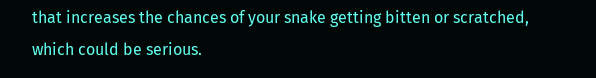that increases the chances of your snake getting bitten or scratched, which could be serious.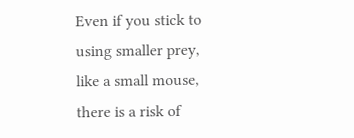Even if you stick to using smaller prey, like a small mouse, there is a risk of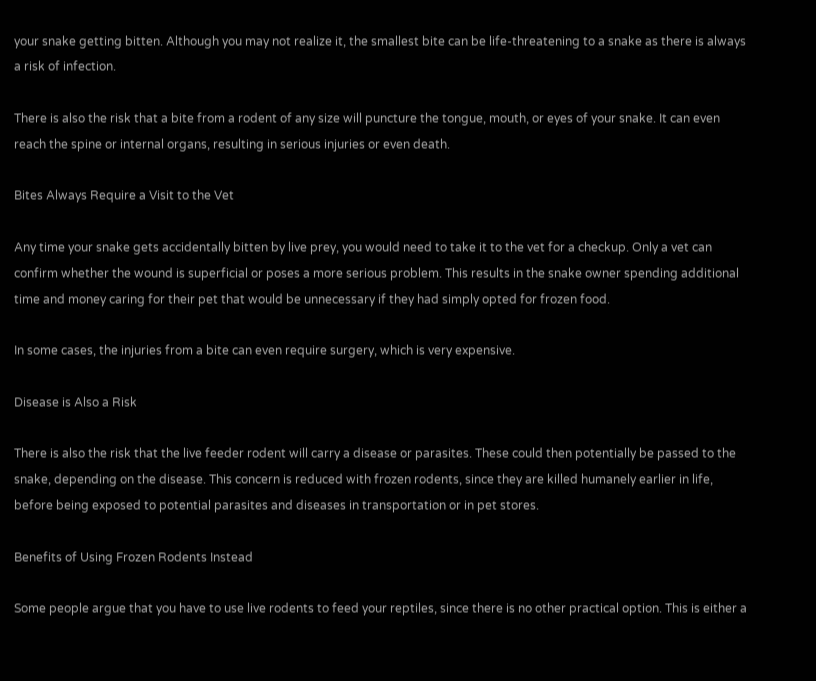your snake getting bitten. Although you may not realize it, the smallest bite can be life-threatening to a snake as there is always a risk of infection.

There is also the risk that a bite from a rodent of any size will puncture the tongue, mouth, or eyes of your snake. It can even reach the spine or internal organs, resulting in serious injuries or even death.

Bites Always Require a Visit to the Vet

Any time your snake gets accidentally bitten by live prey, you would need to take it to the vet for a checkup. Only a vet can confirm whether the wound is superficial or poses a more serious problem. This results in the snake owner spending additional time and money caring for their pet that would be unnecessary if they had simply opted for frozen food.

In some cases, the injuries from a bite can even require surgery, which is very expensive.

Disease is Also a Risk

There is also the risk that the live feeder rodent will carry a disease or parasites. These could then potentially be passed to the snake, depending on the disease. This concern is reduced with frozen rodents, since they are killed humanely earlier in life, before being exposed to potential parasites and diseases in transportation or in pet stores.

Benefits of Using Frozen Rodents Instead

Some people argue that you have to use live rodents to feed your reptiles, since there is no other practical option. This is either a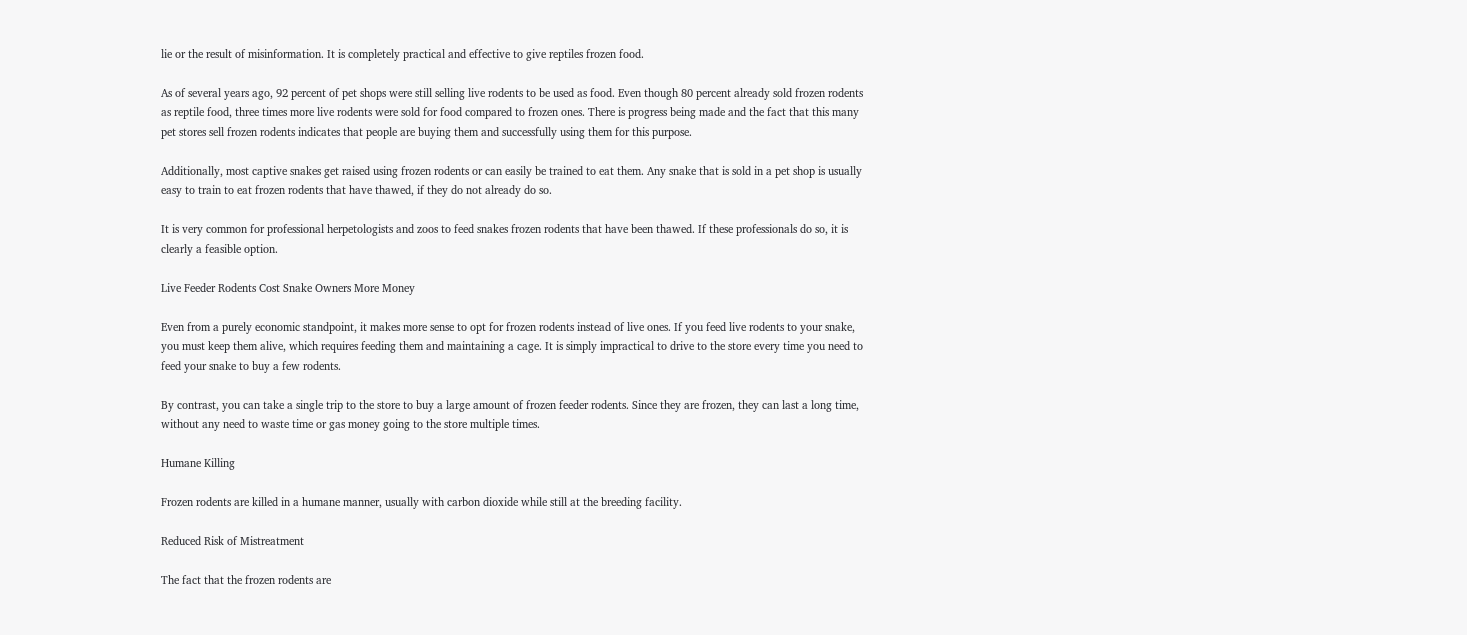lie or the result of misinformation. It is completely practical and effective to give reptiles frozen food.

As of several years ago, 92 percent of pet shops were still selling live rodents to be used as food. Even though 80 percent already sold frozen rodents as reptile food, three times more live rodents were sold for food compared to frozen ones. There is progress being made and the fact that this many pet stores sell frozen rodents indicates that people are buying them and successfully using them for this purpose.

Additionally, most captive snakes get raised using frozen rodents or can easily be trained to eat them. Any snake that is sold in a pet shop is usually easy to train to eat frozen rodents that have thawed, if they do not already do so.

It is very common for professional herpetologists and zoos to feed snakes frozen rodents that have been thawed. If these professionals do so, it is clearly a feasible option.

Live Feeder Rodents Cost Snake Owners More Money

Even from a purely economic standpoint, it makes more sense to opt for frozen rodents instead of live ones. If you feed live rodents to your snake, you must keep them alive, which requires feeding them and maintaining a cage. It is simply impractical to drive to the store every time you need to feed your snake to buy a few rodents.

By contrast, you can take a single trip to the store to buy a large amount of frozen feeder rodents. Since they are frozen, they can last a long time, without any need to waste time or gas money going to the store multiple times.

Humane Killing

Frozen rodents are killed in a humane manner, usually with carbon dioxide while still at the breeding facility.

Reduced Risk of Mistreatment

The fact that the frozen rodents are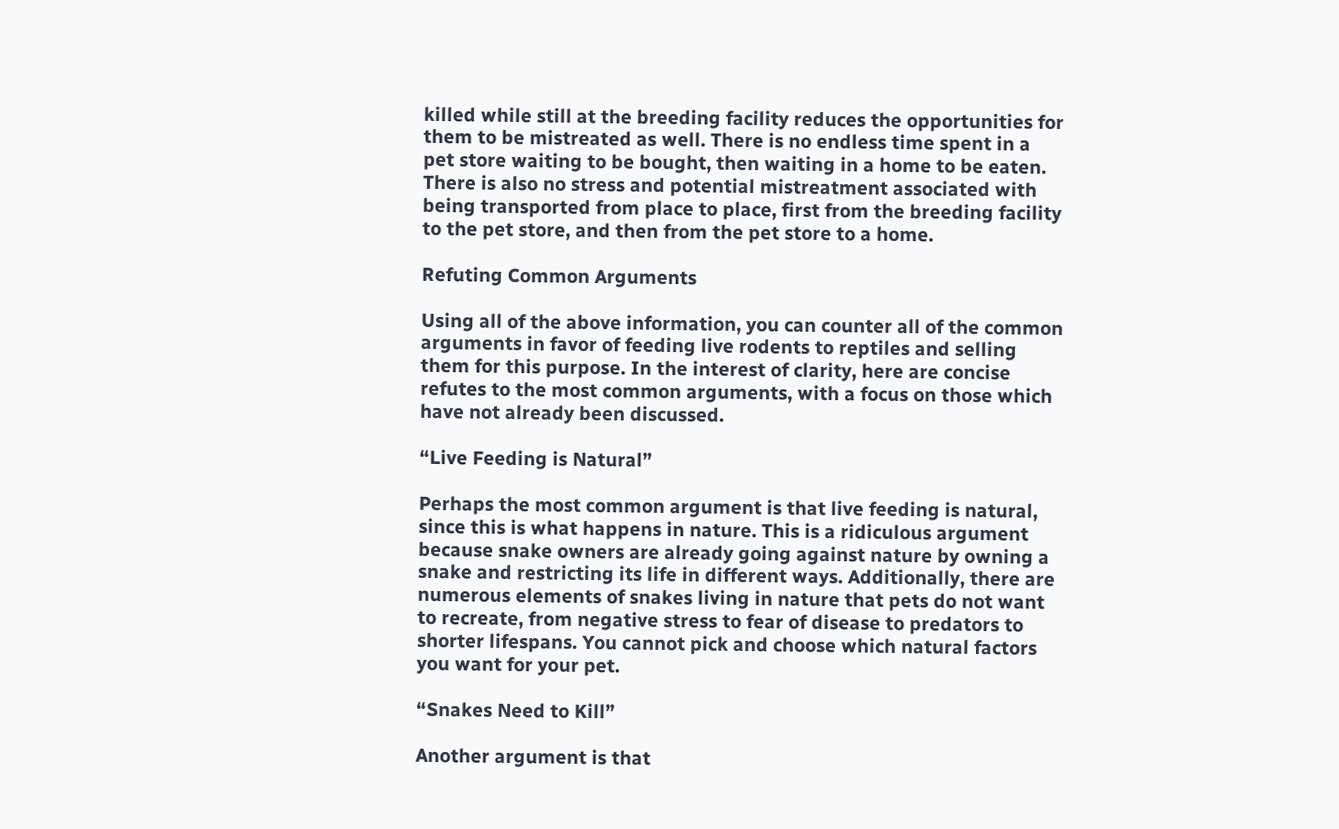killed while still at the breeding facility reduces the opportunities for them to be mistreated as well. There is no endless time spent in a pet store waiting to be bought, then waiting in a home to be eaten. There is also no stress and potential mistreatment associated with being transported from place to place, first from the breeding facility to the pet store, and then from the pet store to a home.

Refuting Common Arguments

Using all of the above information, you can counter all of the common arguments in favor of feeding live rodents to reptiles and selling them for this purpose. In the interest of clarity, here are concise refutes to the most common arguments, with a focus on those which have not already been discussed.

“Live Feeding is Natural”

Perhaps the most common argument is that live feeding is natural, since this is what happens in nature. This is a ridiculous argument because snake owners are already going against nature by owning a snake and restricting its life in different ways. Additionally, there are numerous elements of snakes living in nature that pets do not want to recreate, from negative stress to fear of disease to predators to shorter lifespans. You cannot pick and choose which natural factors you want for your pet.

“Snakes Need to Kill”

Another argument is that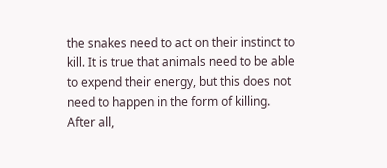the snakes need to act on their instinct to kill. It is true that animals need to be able to expend their energy, but this does not need to happen in the form of killing. After all,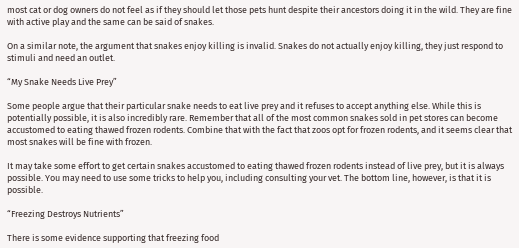most cat or dog owners do not feel as if they should let those pets hunt despite their ancestors doing it in the wild. They are fine with active play and the same can be said of snakes.

On a similar note, the argument that snakes enjoy killing is invalid. Snakes do not actually enjoy killing, they just respond to stimuli and need an outlet.

“My Snake Needs Live Prey”

Some people argue that their particular snake needs to eat live prey and it refuses to accept anything else. While this is potentially possible, it is also incredibly rare. Remember that all of the most common snakes sold in pet stores can become accustomed to eating thawed frozen rodents. Combine that with the fact that zoos opt for frozen rodents, and it seems clear that most snakes will be fine with frozen.

It may take some effort to get certain snakes accustomed to eating thawed frozen rodents instead of live prey, but it is always possible. You may need to use some tricks to help you, including consulting your vet. The bottom line, however, is that it is possible.

“Freezing Destroys Nutrients”

There is some evidence supporting that freezing food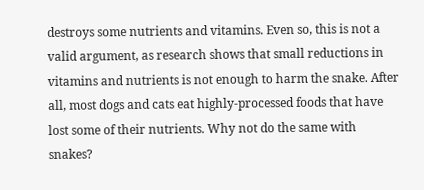destroys some nutrients and vitamins. Even so, this is not a valid argument, as research shows that small reductions in vitamins and nutrients is not enough to harm the snake. After all, most dogs and cats eat highly-processed foods that have lost some of their nutrients. Why not do the same with snakes?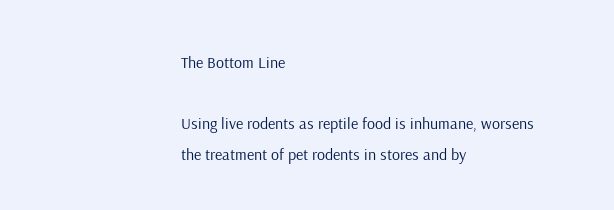The Bottom Line

Using live rodents as reptile food is inhumane, worsens the treatment of pet rodents in stores and by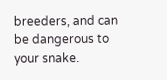breeders, and can be dangerous to your snake.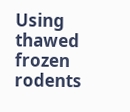Using thawed frozen rodents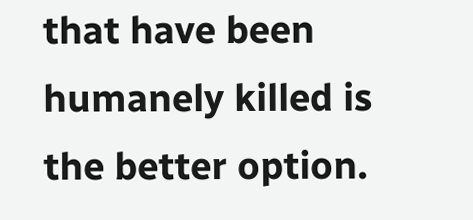that have been humanely killed is the better option.